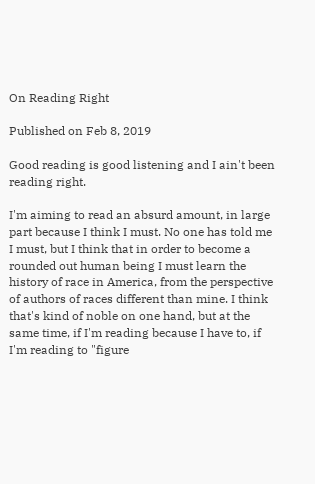On Reading Right

Published on Feb 8, 2019

Good reading is good listening and I ain't been reading right.

I'm aiming to read an absurd amount, in large part because I think I must. No one has told me I must, but I think that in order to become a rounded out human being I must learn the history of race in America, from the perspective of authors of races different than mine. I think that's kind of noble on one hand, but at the same time, if I'm reading because I have to, if I'm reading to "figure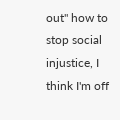out" how to stop social injustice, I think I'm off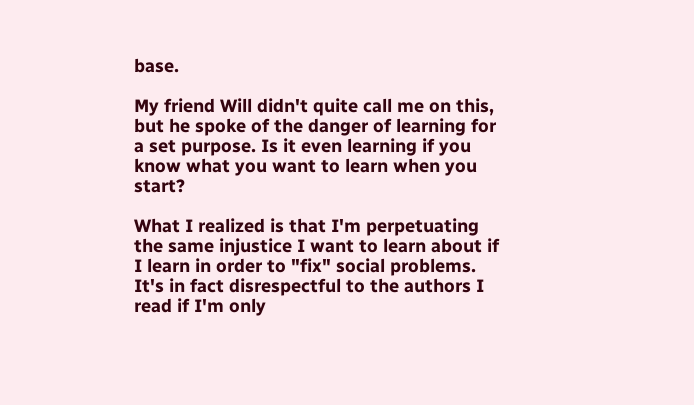base.

My friend Will didn't quite call me on this, but he spoke of the danger of learning for a set purpose. Is it even learning if you know what you want to learn when you start?

What I realized is that I'm perpetuating the same injustice I want to learn about if I learn in order to "fix" social problems. It's in fact disrespectful to the authors I read if I'm only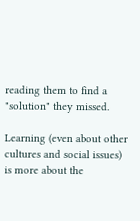reading them to find a "solution" they missed.

Learning (even about other cultures and social issues) is more about the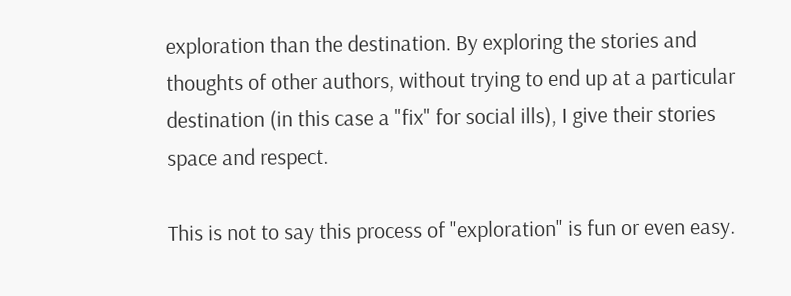exploration than the destination. By exploring the stories and thoughts of other authors, without trying to end up at a particular destination (in this case a "fix" for social ills), I give their stories space and respect.

This is not to say this process of "exploration" is fun or even easy.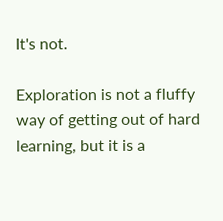It's not.

Exploration is not a fluffy way of getting out of hard learning, but it is a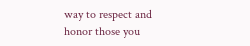way to respect and honor those you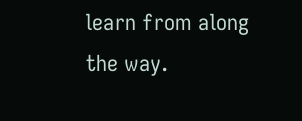learn from along the way.